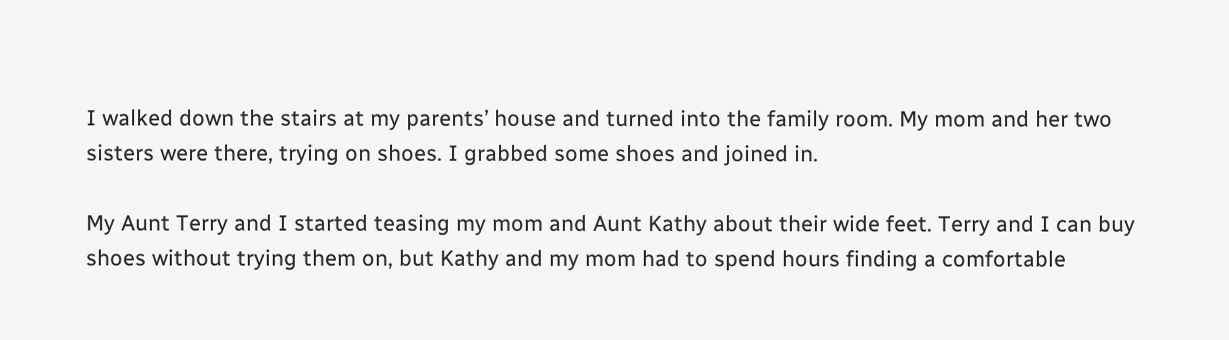I walked down the stairs at my parents’ house and turned into the family room. My mom and her two sisters were there, trying on shoes. I grabbed some shoes and joined in.

My Aunt Terry and I started teasing my mom and Aunt Kathy about their wide feet. Terry and I can buy shoes without trying them on, but Kathy and my mom had to spend hours finding a comfortable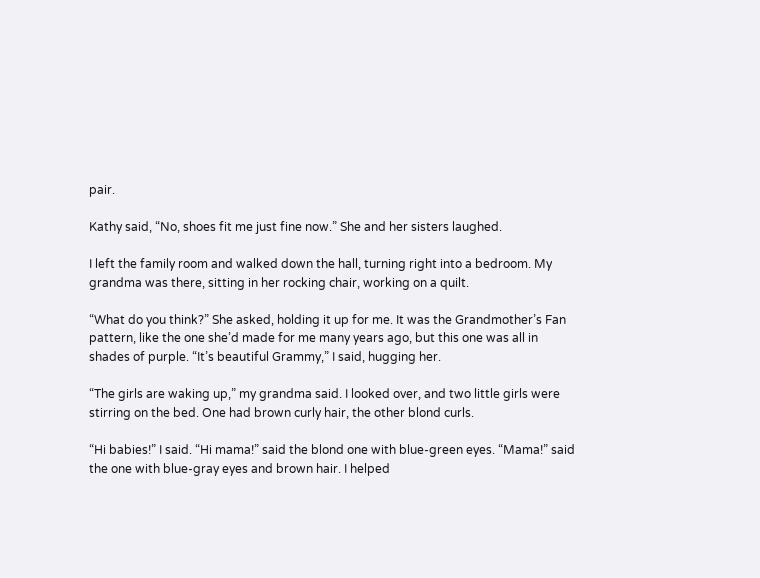pair.

Kathy said, “No, shoes fit me just fine now.” She and her sisters laughed.

I left the family room and walked down the hall, turning right into a bedroom. My grandma was there, sitting in her rocking chair, working on a quilt.

“What do you think?” She asked, holding it up for me. It was the Grandmother’s Fan pattern, like the one she’d made for me many years ago, but this one was all in shades of purple. “It’s beautiful Grammy,” I said, hugging her.

“The girls are waking up,” my grandma said. I looked over, and two little girls were stirring on the bed. One had brown curly hair, the other blond curls.

“Hi babies!” I said. “Hi mama!” said the blond one with blue-green eyes. “Mama!” said the one with blue-gray eyes and brown hair. I helped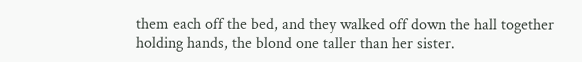them each off the bed, and they walked off down the hall together holding hands, the blond one taller than her sister.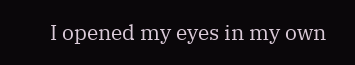I opened my eyes in my own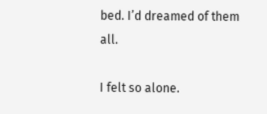bed. I’d dreamed of them all.

I felt so alone.